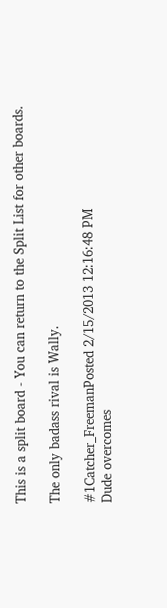This is a split board - You can return to the Split List for other boards.

The only badass rival is Wally.

#1Catcher_FreemanPosted 2/15/2013 12:16:48 PM
Dude overcomes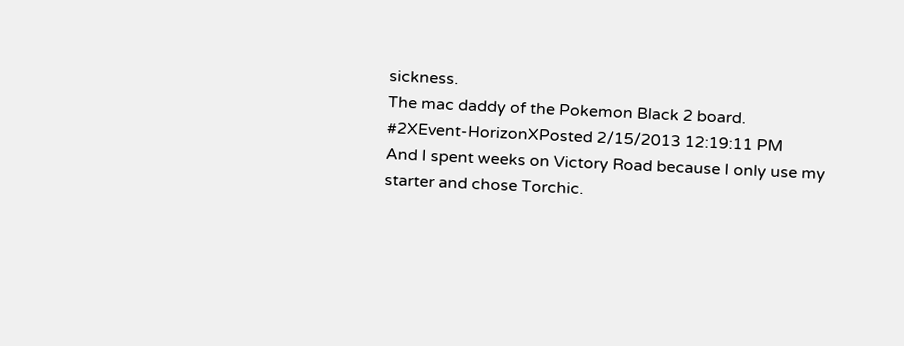sickness.
The mac daddy of the Pokemon Black 2 board.
#2XEvent-HorizonXPosted 2/15/2013 12:19:11 PM
And I spent weeks on Victory Road because I only use my starter and chose Torchic.